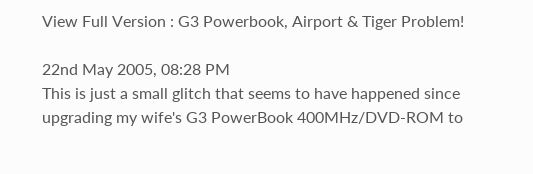View Full Version : G3 Powerbook, Airport & Tiger Problem!

22nd May 2005, 08:28 PM
This is just a small glitch that seems to have happened since upgrading my wife's G3 PowerBook 400MHz/DVD-ROM to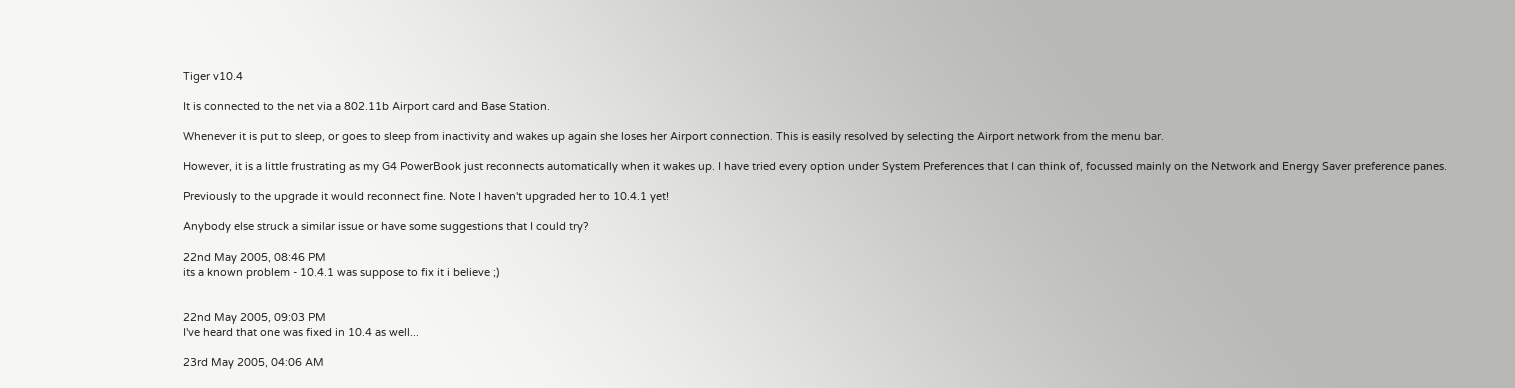Tiger v10.4

It is connected to the net via a 802.11b Airport card and Base Station.

Whenever it is put to sleep, or goes to sleep from inactivity and wakes up again she loses her Airport connection. This is easily resolved by selecting the Airport network from the menu bar.

However, it is a little frustrating as my G4 PowerBook just reconnects automatically when it wakes up. I have tried every option under System Preferences that I can think of, focussed mainly on the Network and Energy Saver preference panes.

Previously to the upgrade it would reconnect fine. Note I haven't upgraded her to 10.4.1 yet!

Anybody else struck a similar issue or have some suggestions that I could try?

22nd May 2005, 08:46 PM
its a known problem - 10.4.1 was suppose to fix it i believe ;)


22nd May 2005, 09:03 PM
I've heard that one was fixed in 10.4 as well...

23rd May 2005, 04:06 AM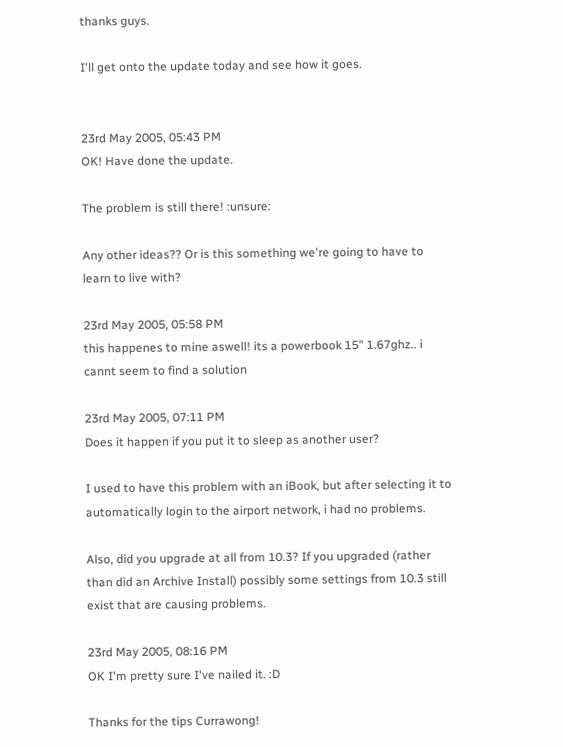thanks guys.

I'll get onto the update today and see how it goes.


23rd May 2005, 05:43 PM
OK! Have done the update.

The problem is still there! :unsure:

Any other ideas?? Or is this something we're going to have to learn to live with?

23rd May 2005, 05:58 PM
this happenes to mine aswell! its a powerbook 15" 1.67ghz.. i cannt seem to find a solution

23rd May 2005, 07:11 PM
Does it happen if you put it to sleep as another user?

I used to have this problem with an iBook, but after selecting it to automatically login to the airport network, i had no problems.

Also, did you upgrade at all from 10.3? If you upgraded (rather than did an Archive Install) possibly some settings from 10.3 still exist that are causing problems.

23rd May 2005, 08:16 PM
OK I'm pretty sure I've nailed it. :D

Thanks for the tips Currawong!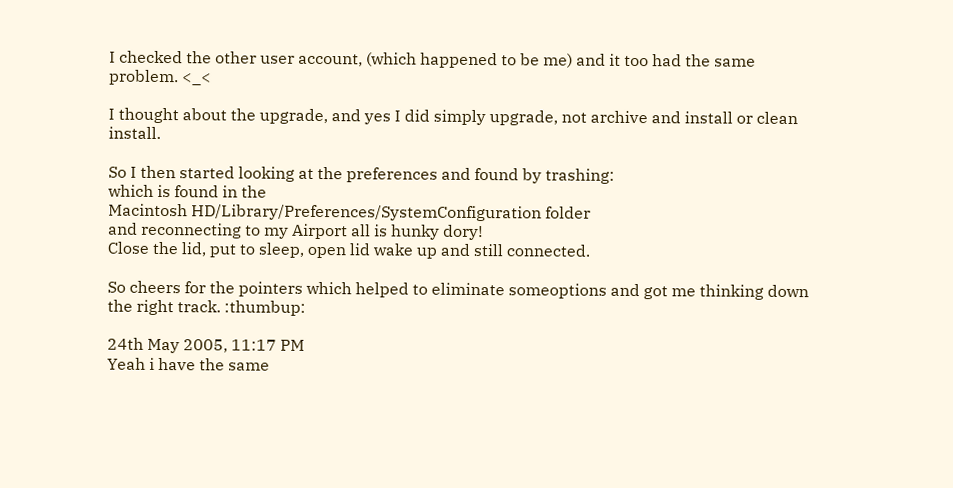I checked the other user account, (which happened to be me) and it too had the same problem. <_<

I thought about the upgrade, and yes I did simply upgrade, not archive and install or clean install.

So I then started looking at the preferences and found by trashing:
which is found in the
Macintosh HD/Library/Preferences/SystemConfiguration folder
and reconnecting to my Airport all is hunky dory!
Close the lid, put to sleep, open lid wake up and still connected.

So cheers for the pointers which helped to eliminate someoptions and got me thinking down the right track. :thumbup:

24th May 2005, 11:17 PM
Yeah i have the same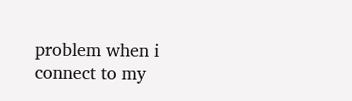problem when i connect to my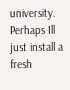university. Perhaps Ill just install a fresh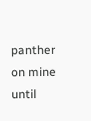panther on mine until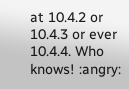at 10.4.2 or 10.4.3 or ever 10.4.4. Who knows! :angry: